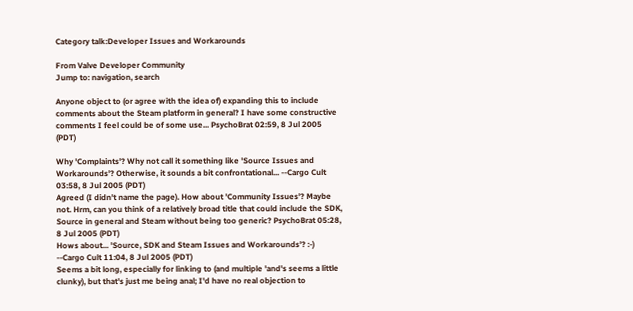Category talk:Developer Issues and Workarounds

From Valve Developer Community
Jump to: navigation, search

Anyone object to (or agree with the idea of) expanding this to include comments about the Steam platform in general? I have some constructive comments I feel could be of some use... PsychoBrat 02:59, 8 Jul 2005 (PDT)

Why 'Complaints'? Why not call it something like 'Source Issues and Workarounds'? Otherwise, it sounds a bit confrontational... --Cargo Cult 03:58, 8 Jul 2005 (PDT)
Agreed (I didn't name the page). How about 'Community Issues'? Maybe not. Hrm, can you think of a relatively broad title that could include the SDK, Source in general and Steam without being too generic? PsychoBrat 05:28, 8 Jul 2005 (PDT)
Hows about... 'Source, SDK and Steam Issues and Workarounds'? :-) --Cargo Cult 11:04, 8 Jul 2005 (PDT)
Seems a bit long, especially for linking to (and multiple 'and's seems a little clunky), but that's just me being anal; I'd have no real objection to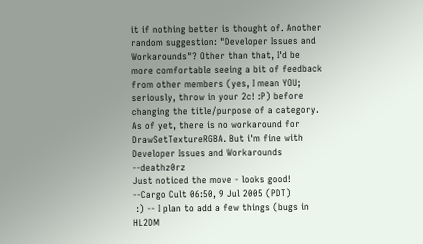it if nothing better is thought of. Another random suggestion: "Developer Issues and Workarounds"? Other than that, I'd be more comfortable seeing a bit of feedback from other members (yes, I mean YOU; seriously, throw in your 2c! :P) before changing the title/purpose of a category.
As of yet, there is no workaround for DrawSetTextureRGBA. But i'm fine with Developer Issues and Workarounds --deathz0rz
Just noticed the move - looks good! --Cargo Cult 06:50, 9 Jul 2005 (PDT)
 :) -- I plan to add a few things (bugs in HL2DM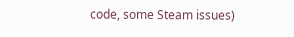code, some Steam issues)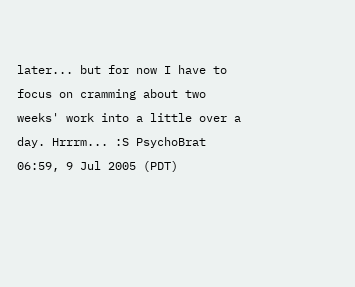later... but for now I have to focus on cramming about two weeks' work into a little over a day. Hrrrm... :S PsychoBrat 06:59, 9 Jul 2005 (PDT)